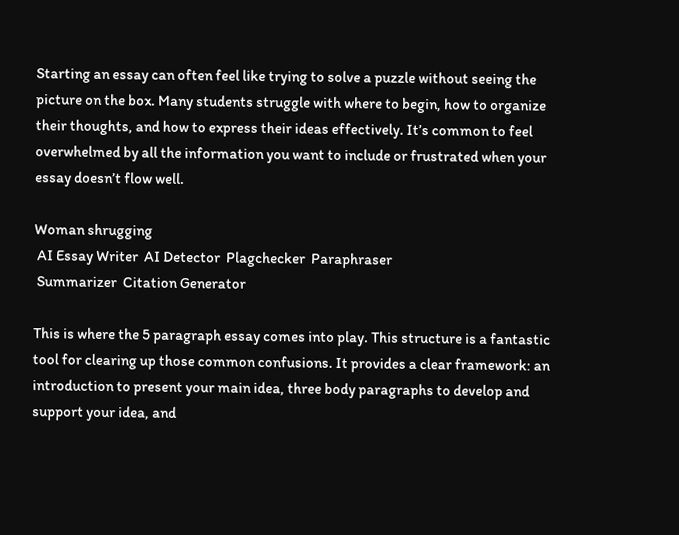Starting an essay can often feel like trying to solve a puzzle without seeing the picture on the box. Many students struggle with where to begin, how to organize their thoughts, and how to express their ideas effectively. It’s common to feel overwhelmed by all the information you want to include or frustrated when your essay doesn’t flow well.

Woman shrugging
 AI Essay Writer  AI Detector  Plagchecker  Paraphraser
 Summarizer  Citation Generator

This is where the 5 paragraph essay comes into play. This structure is a fantastic tool for clearing up those common confusions. It provides a clear framework: an introduction to present your main idea, three body paragraphs to develop and support your idea, and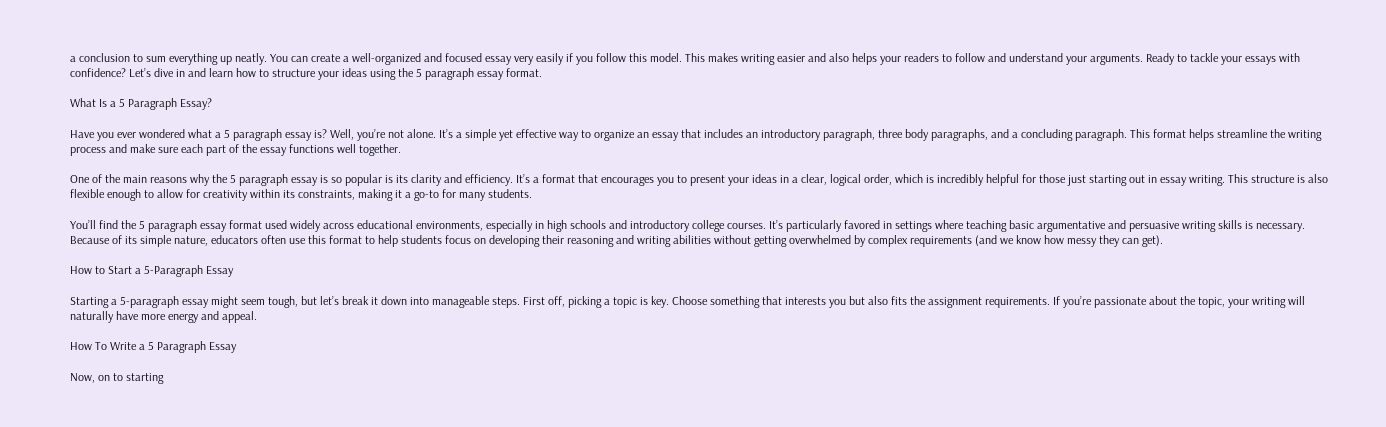a conclusion to sum everything up neatly. You can create a well-organized and focused essay very easily if you follow this model. This makes writing easier and also helps your readers to follow and understand your arguments. Ready to tackle your essays with confidence? Let’s dive in and learn how to structure your ideas using the 5 paragraph essay format.

What Is a 5 Paragraph Essay?

Have you ever wondered what a 5 paragraph essay is? Well, you’re not alone. It’s a simple yet effective way to organize an essay that includes an introductory paragraph, three body paragraphs, and a concluding paragraph. This format helps streamline the writing process and make sure each part of the essay functions well together.

One of the main reasons why the 5 paragraph essay is so popular is its clarity and efficiency. It’s a format that encourages you to present your ideas in a clear, logical order, which is incredibly helpful for those just starting out in essay writing. This structure is also flexible enough to allow for creativity within its constraints, making it a go-to for many students.

You’ll find the 5 paragraph essay format used widely across educational environments, especially in high schools and introductory college courses. It’s particularly favored in settings where teaching basic argumentative and persuasive writing skills is necessary. Because of its simple nature, educators often use this format to help students focus on developing their reasoning and writing abilities without getting overwhelmed by complex requirements (and we know how messy they can get).

How to Start a 5-Paragraph Essay

Starting a 5-paragraph essay might seem tough, but let’s break it down into manageable steps. First off, picking a topic is key. Choose something that interests you but also fits the assignment requirements. If you’re passionate about the topic, your writing will naturally have more energy and appeal.

How To Write a 5 Paragraph Essay

Now, on to starting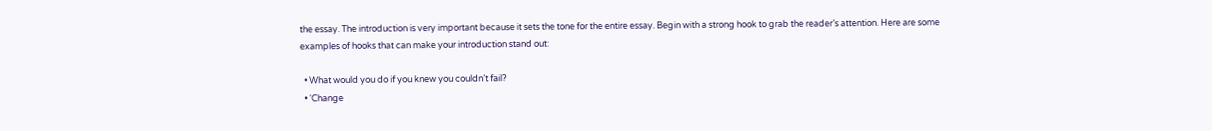the essay. The introduction is very important because it sets the tone for the entire essay. Begin with a strong hook to grab the reader’s attention. Here are some examples of hooks that can make your introduction stand out:

  • What would you do if you knew you couldn’t fail?
  • ‘Change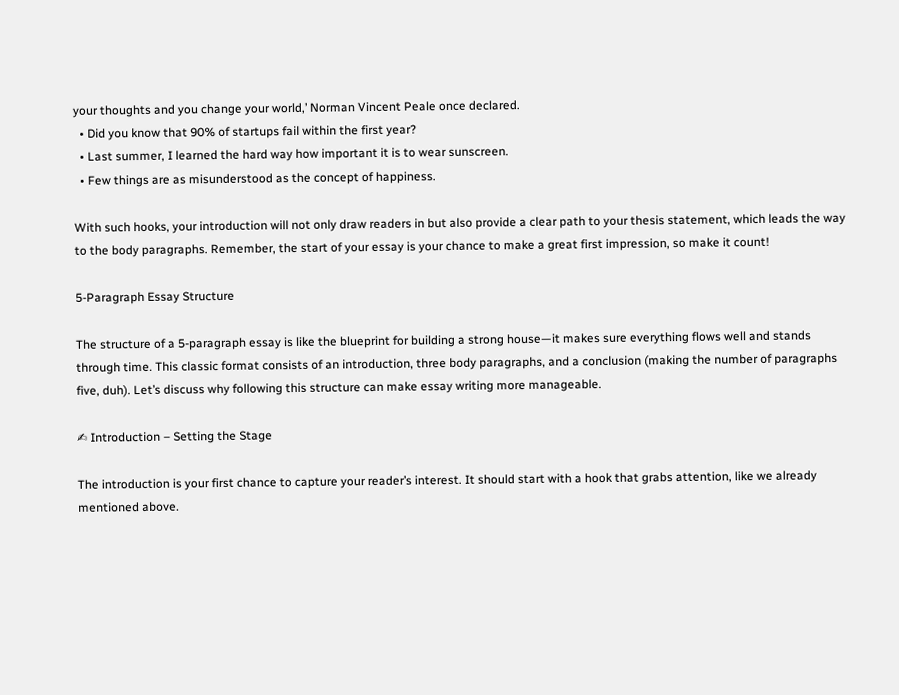your thoughts and you change your world,’ Norman Vincent Peale once declared.
  • Did you know that 90% of startups fail within the first year?
  • Last summer, I learned the hard way how important it is to wear sunscreen.
  • Few things are as misunderstood as the concept of happiness.

With such hooks, your introduction will not only draw readers in but also provide a clear path to your thesis statement, which leads the way to the body paragraphs. Remember, the start of your essay is your chance to make a great first impression, so make it count!

5-Paragraph Essay Structure

The structure of a 5-paragraph essay is like the blueprint for building a strong house—it makes sure everything flows well and stands through time. This classic format consists of an introduction, three body paragraphs, and a conclusion (making the number of paragraphs five, duh). Let’s discuss why following this structure can make essay writing more manageable.

✍ Introduction – Setting the Stage

The introduction is your first chance to capture your reader’s interest. It should start with a hook that grabs attention, like we already mentioned above.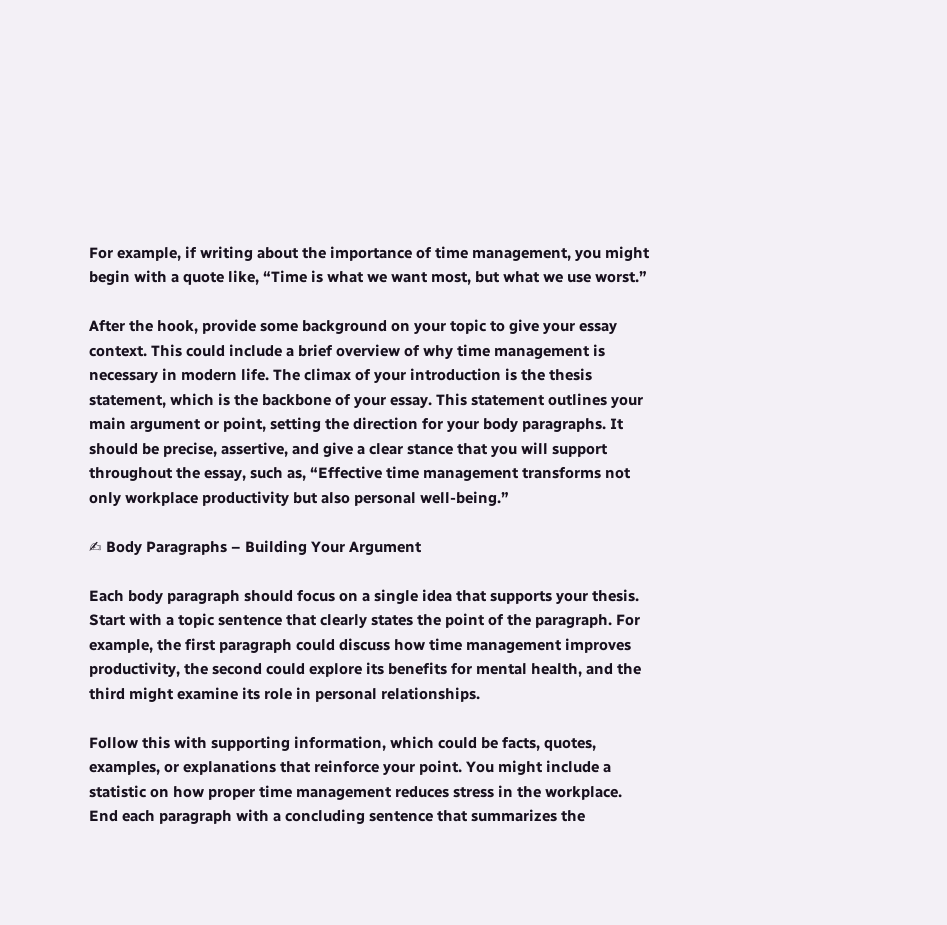For example, if writing about the importance of time management, you might begin with a quote like, “Time is what we want most, but what we use worst.”

After the hook, provide some background on your topic to give your essay context. This could include a brief overview of why time management is necessary in modern life. The climax of your introduction is the thesis statement, which is the backbone of your essay. This statement outlines your main argument or point, setting the direction for your body paragraphs. It should be precise, assertive, and give a clear stance that you will support throughout the essay, such as, “Effective time management transforms not only workplace productivity but also personal well-being.”

✍ Body Paragraphs – Building Your Argument

Each body paragraph should focus on a single idea that supports your thesis. Start with a topic sentence that clearly states the point of the paragraph. For example, the first paragraph could discuss how time management improves productivity, the second could explore its benefits for mental health, and the third might examine its role in personal relationships.

Follow this with supporting information, which could be facts, quotes, examples, or explanations that reinforce your point. You might include a statistic on how proper time management reduces stress in the workplace. End each paragraph with a concluding sentence that summarizes the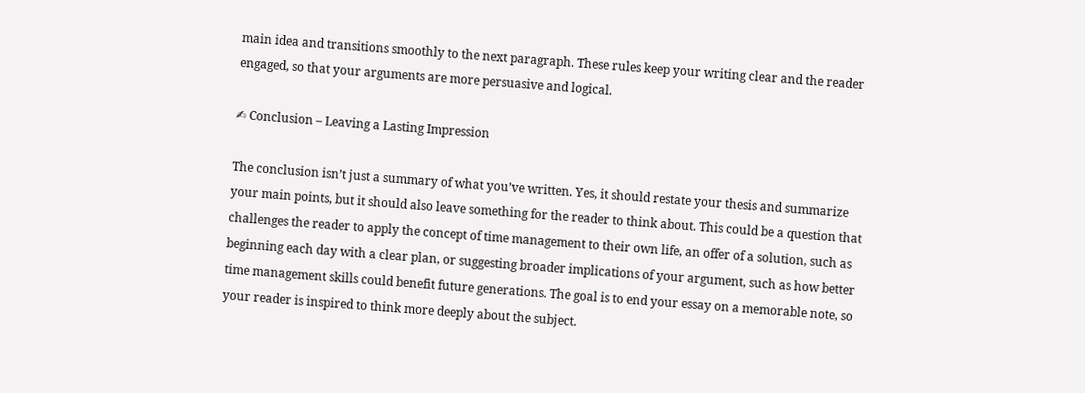main idea and transitions smoothly to the next paragraph. These rules keep your writing clear and the reader engaged, so that your arguments are more persuasive and logical.

✍ Conclusion – Leaving a Lasting Impression

The conclusion isn’t just a summary of what you’ve written. Yes, it should restate your thesis and summarize your main points, but it should also leave something for the reader to think about. This could be a question that challenges the reader to apply the concept of time management to their own life, an offer of a solution, such as beginning each day with a clear plan, or suggesting broader implications of your argument, such as how better time management skills could benefit future generations. The goal is to end your essay on a memorable note, so your reader is inspired to think more deeply about the subject.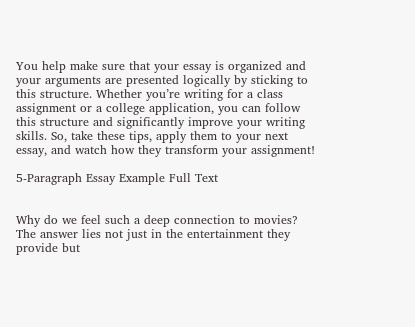You help make sure that your essay is organized and your arguments are presented logically by sticking to this structure. Whether you’re writing for a class assignment or a college application, you can follow this structure and significantly improve your writing skills. So, take these tips, apply them to your next essay, and watch how they transform your assignment!

5-Paragraph Essay Example Full Text


Why do we feel such a deep connection to movies? The answer lies not just in the entertainment they provide but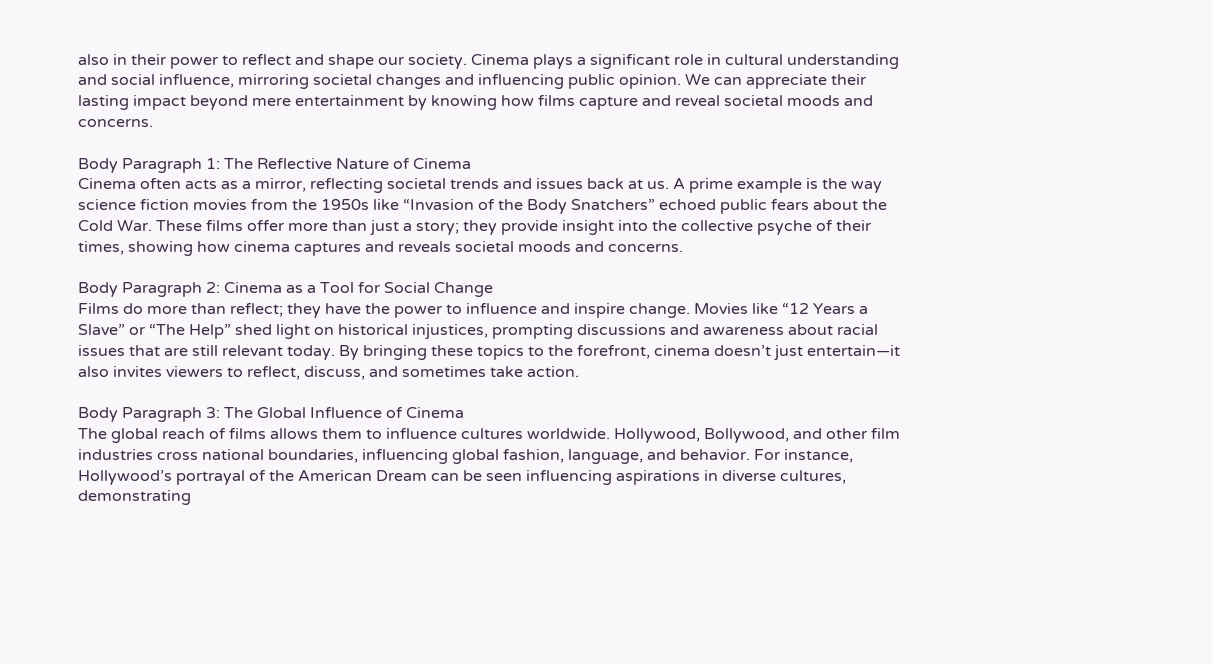also in their power to reflect and shape our society. Cinema plays a significant role in cultural understanding and social influence, mirroring societal changes and influencing public opinion. We can appreciate their lasting impact beyond mere entertainment by knowing how films capture and reveal societal moods and concerns.

Body Paragraph 1: The Reflective Nature of Cinema
Cinema often acts as a mirror, reflecting societal trends and issues back at us. A prime example is the way science fiction movies from the 1950s like “Invasion of the Body Snatchers” echoed public fears about the Cold War. These films offer more than just a story; they provide insight into the collective psyche of their times, showing how cinema captures and reveals societal moods and concerns.

Body Paragraph 2: Cinema as a Tool for Social Change
Films do more than reflect; they have the power to influence and inspire change. Movies like “12 Years a Slave” or “The Help” shed light on historical injustices, prompting discussions and awareness about racial issues that are still relevant today. By bringing these topics to the forefront, cinema doesn’t just entertain—it also invites viewers to reflect, discuss, and sometimes take action.

Body Paragraph 3: The Global Influence of Cinema
The global reach of films allows them to influence cultures worldwide. Hollywood, Bollywood, and other film industries cross national boundaries, influencing global fashion, language, and behavior. For instance, Hollywood’s portrayal of the American Dream can be seen influencing aspirations in diverse cultures, demonstrating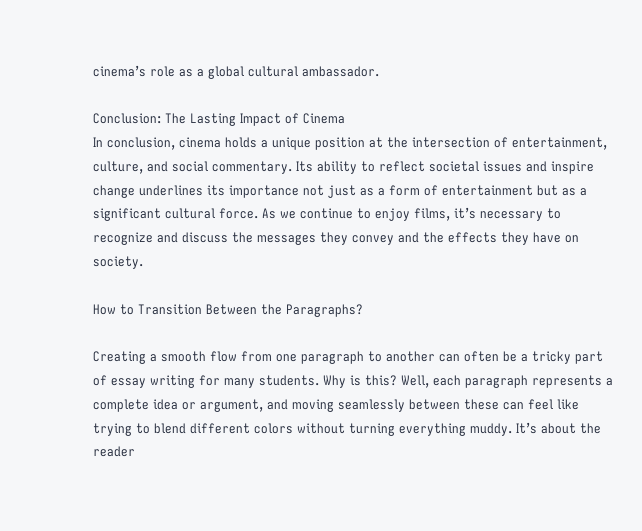cinema’s role as a global cultural ambassador.

Conclusion: The Lasting Impact of Cinema
In conclusion, cinema holds a unique position at the intersection of entertainment, culture, and social commentary. Its ability to reflect societal issues and inspire change underlines its importance not just as a form of entertainment but as a significant cultural force. As we continue to enjoy films, it’s necessary to recognize and discuss the messages they convey and the effects they have on society.

How to Transition Between the Paragraphs?

Creating a smooth flow from one paragraph to another can often be a tricky part of essay writing for many students. Why is this? Well, each paragraph represents a complete idea or argument, and moving seamlessly between these can feel like trying to blend different colors without turning everything muddy. It’s about the reader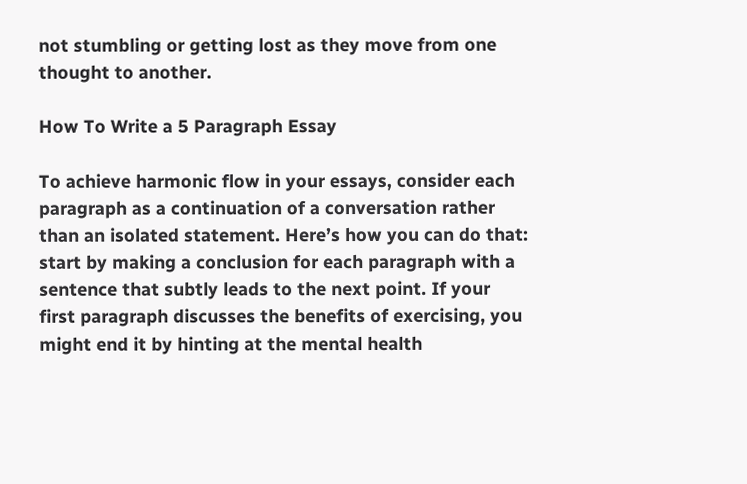not stumbling or getting lost as they move from one thought to another.

How To Write a 5 Paragraph Essay

To achieve harmonic flow in your essays, consider each paragraph as a continuation of a conversation rather than an isolated statement. Here’s how you can do that: start by making a conclusion for each paragraph with a sentence that subtly leads to the next point. If your first paragraph discusses the benefits of exercising, you might end it by hinting at the mental health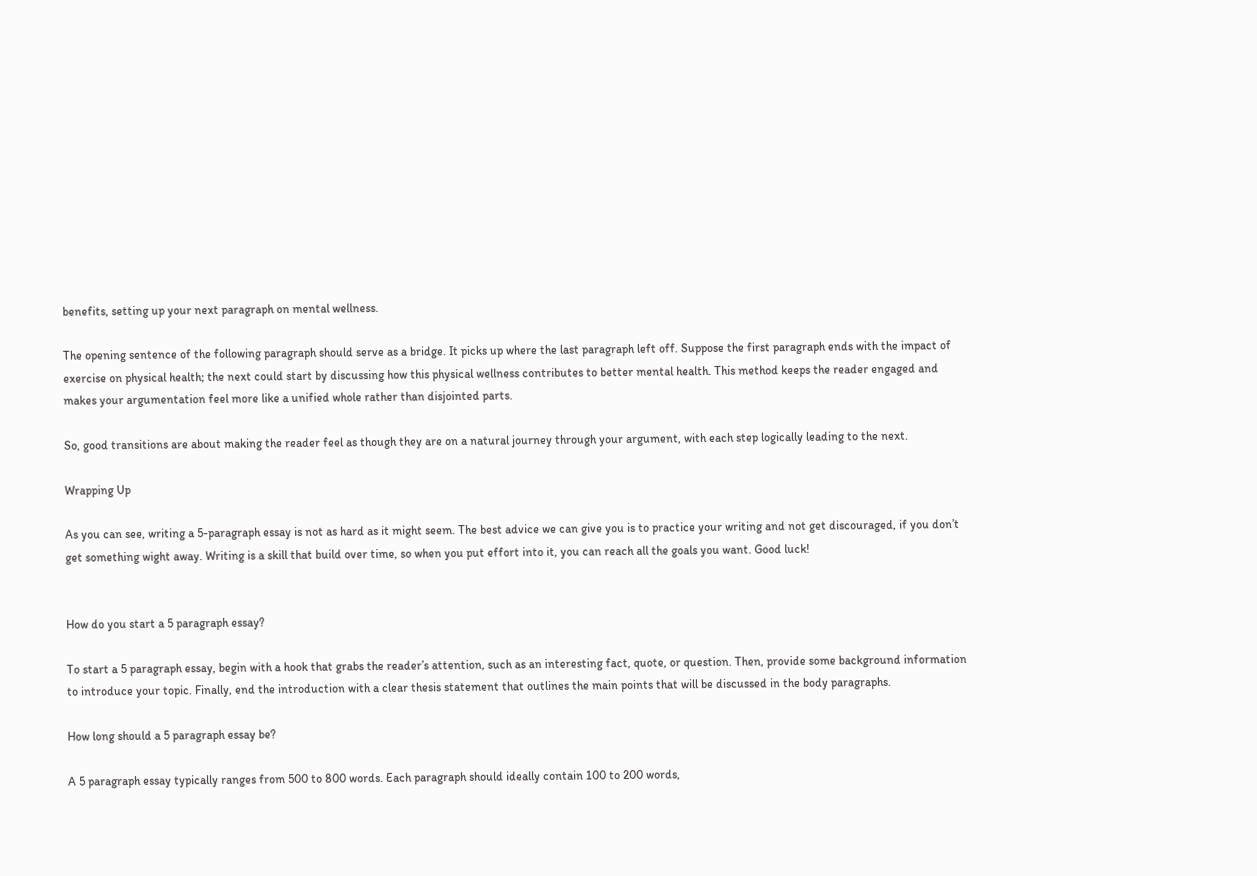benefits, setting up your next paragraph on mental wellness.

The opening sentence of the following paragraph should serve as a bridge. It picks up where the last paragraph left off. Suppose the first paragraph ends with the impact of exercise on physical health; the next could start by discussing how this physical wellness contributes to better mental health. This method keeps the reader engaged and makes your argumentation feel more like a unified whole rather than disjointed parts.

So, good transitions are about making the reader feel as though they are on a natural journey through your argument, with each step logically leading to the next.

Wrapping Up

As you can see, writing a 5-paragraph essay is not as hard as it might seem. The best advice we can give you is to practice your writing and not get discouraged, if you don’t get something wight away. Writing is a skill that build over time, so when you put effort into it, you can reach all the goals you want. Good luck!


How do you start a 5 paragraph essay?

To start a 5 paragraph essay, begin with a hook that grabs the reader’s attention, such as an interesting fact, quote, or question. Then, provide some background information to introduce your topic. Finally, end the introduction with a clear thesis statement that outlines the main points that will be discussed in the body paragraphs.

How long should a 5 paragraph essay be?

A 5 paragraph essay typically ranges from 500 to 800 words. Each paragraph should ideally contain 100 to 200 words,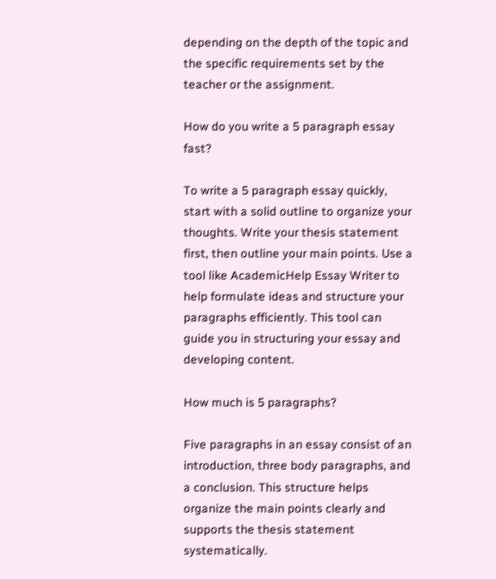depending on the depth of the topic and the specific requirements set by the teacher or the assignment.

How do you write a 5 paragraph essay fast?

To write a 5 paragraph essay quickly, start with a solid outline to organize your thoughts. Write your thesis statement first, then outline your main points. Use a tool like AcademicHelp Essay Writer to help formulate ideas and structure your paragraphs efficiently. This tool can guide you in structuring your essay and developing content.

How much is 5 paragraphs?

Five paragraphs in an essay consist of an introduction, three body paragraphs, and a conclusion. This structure helps organize the main points clearly and supports the thesis statement systematically.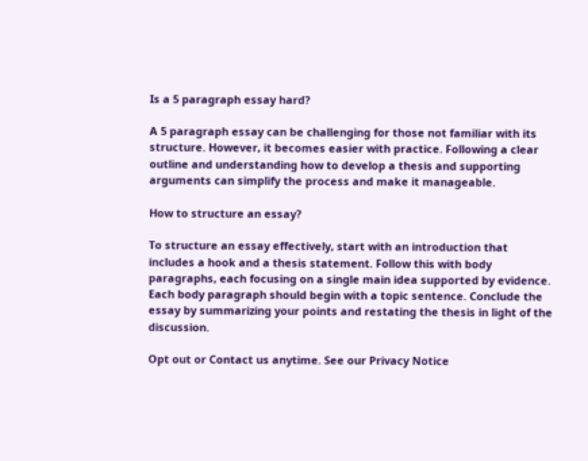Is a 5 paragraph essay hard?

A 5 paragraph essay can be challenging for those not familiar with its structure. However, it becomes easier with practice. Following a clear outline and understanding how to develop a thesis and supporting arguments can simplify the process and make it manageable.

How to structure an essay?

To structure an essay effectively, start with an introduction that includes a hook and a thesis statement. Follow this with body paragraphs, each focusing on a single main idea supported by evidence. Each body paragraph should begin with a topic sentence. Conclude the essay by summarizing your points and restating the thesis in light of the discussion.

Opt out or Contact us anytime. See our Privacy Notice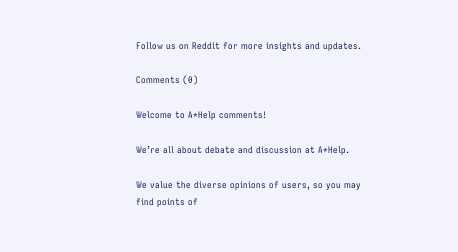Follow us on Reddit for more insights and updates.

Comments (0)

Welcome to A*Help comments!

We’re all about debate and discussion at A*Help.

We value the diverse opinions of users, so you may find points of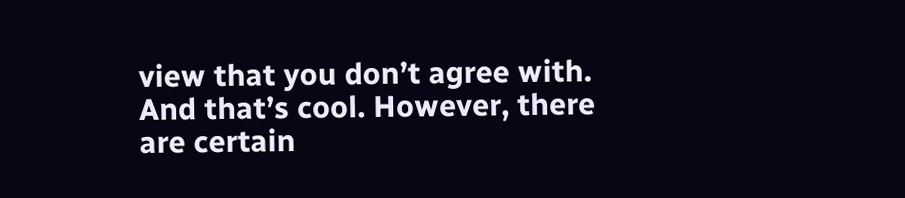view that you don’t agree with. And that’s cool. However, there are certain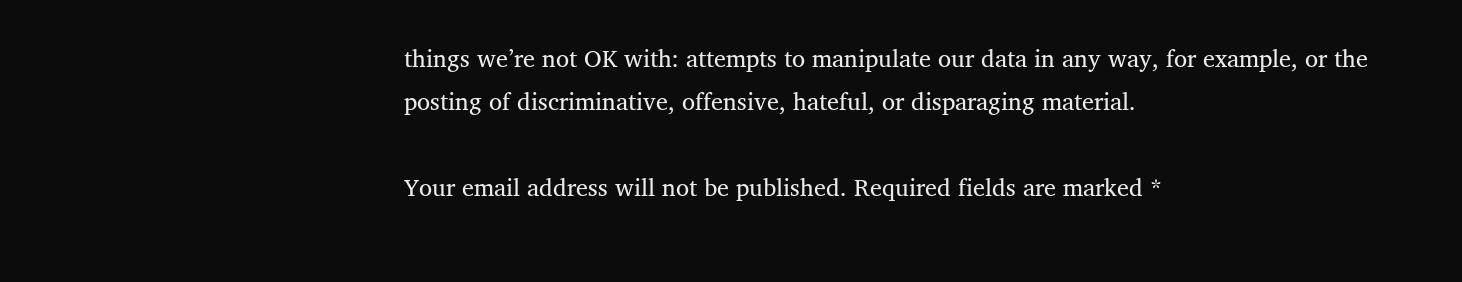things we’re not OK with: attempts to manipulate our data in any way, for example, or the posting of discriminative, offensive, hateful, or disparaging material.

Your email address will not be published. Required fields are marked *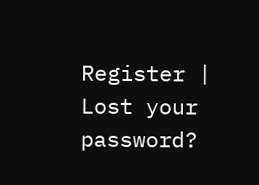Register | Lost your password?